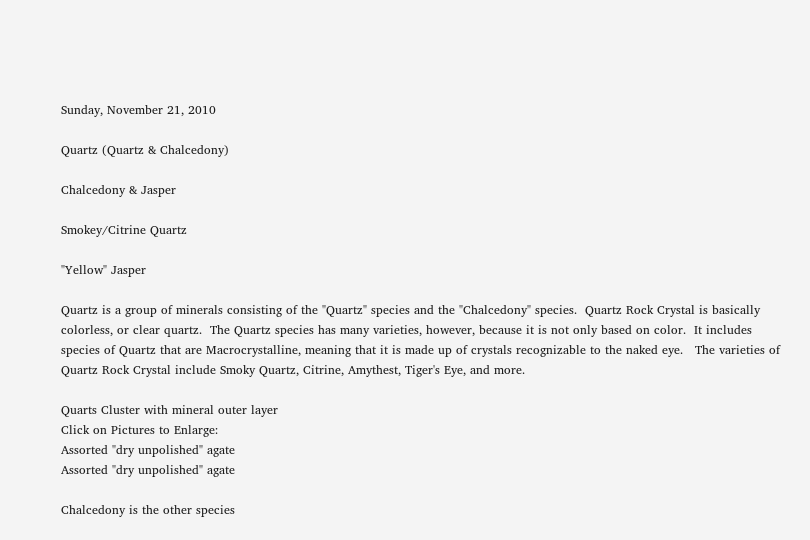Sunday, November 21, 2010

Quartz (Quartz & Chalcedony)

Chalcedony & Jasper

Smokey/Citrine Quartz

"Yellow" Jasper

Quartz is a group of minerals consisting of the "Quartz" species and the "Chalcedony" species.  Quartz Rock Crystal is basically colorless, or clear quartz.  The Quartz species has many varieties, however, because it is not only based on color.  It includes species of Quartz that are Macrocrystalline, meaning that it is made up of crystals recognizable to the naked eye.   The varieties of Quartz Rock Crystal include Smoky Quartz, Citrine, Amythest, Tiger's Eye, and more.

Quarts Cluster with mineral outer layer
Click on Pictures to Enlarge:
Assorted "dry unpolished" agate
Assorted "dry unpolished" agate

Chalcedony is the other species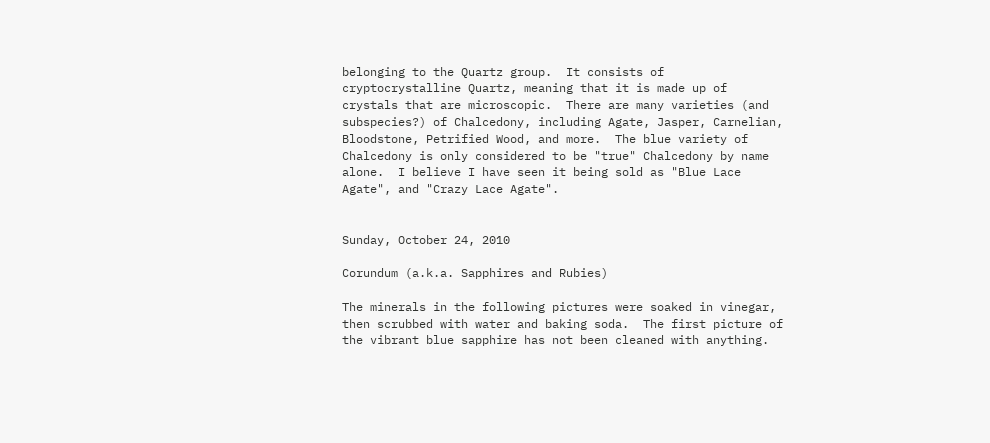belonging to the Quartz group.  It consists of cryptocrystalline Quartz, meaning that it is made up of crystals that are microscopic.  There are many varieties (and subspecies?) of Chalcedony, including Agate, Jasper, Carnelian, Bloodstone, Petrified Wood, and more.  The blue variety of Chalcedony is only considered to be "true" Chalcedony by name alone.  I believe I have seen it being sold as "Blue Lace Agate", and "Crazy Lace Agate".


Sunday, October 24, 2010

Corundum (a.k.a. Sapphires and Rubies)

The minerals in the following pictures were soaked in vinegar, then scrubbed with water and baking soda.  The first picture of the vibrant blue sapphire has not been cleaned with anything.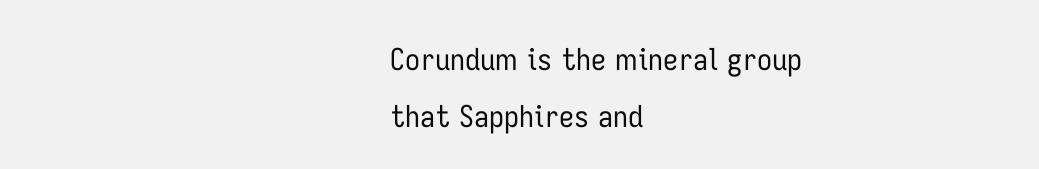Corundum is the mineral group that Sapphires and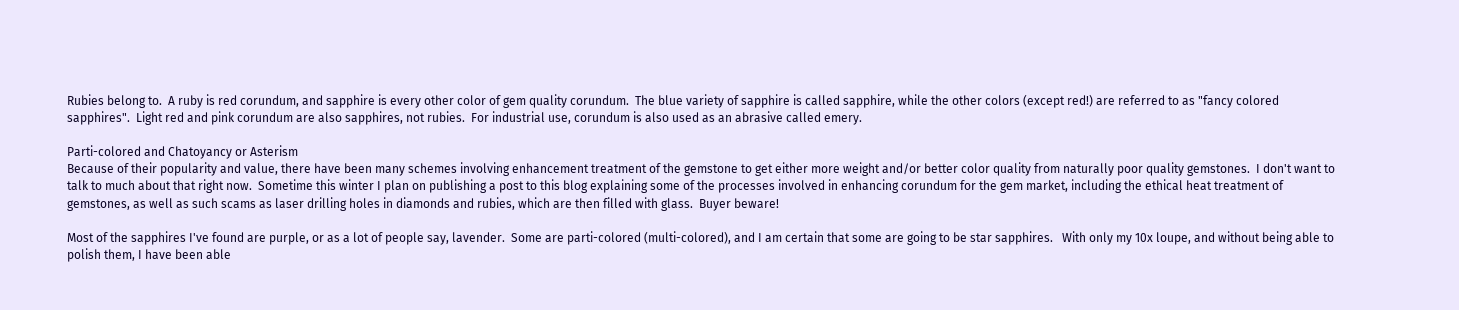Rubies belong to.  A ruby is red corundum, and sapphire is every other color of gem quality corundum.  The blue variety of sapphire is called sapphire, while the other colors (except red!) are referred to as "fancy colored sapphires".  Light red and pink corundum are also sapphires, not rubies.  For industrial use, corundum is also used as an abrasive called emery.

Parti-colored and Chatoyancy or Asterism
Because of their popularity and value, there have been many schemes involving enhancement treatment of the gemstone to get either more weight and/or better color quality from naturally poor quality gemstones.  I don't want to talk to much about that right now.  Sometime this winter I plan on publishing a post to this blog explaining some of the processes involved in enhancing corundum for the gem market, including the ethical heat treatment of gemstones, as well as such scams as laser drilling holes in diamonds and rubies, which are then filled with glass.  Buyer beware!

Most of the sapphires I've found are purple, or as a lot of people say, lavender.  Some are parti-colored (multi-colored), and I am certain that some are going to be star sapphires.   With only my 10x loupe, and without being able to polish them, I have been able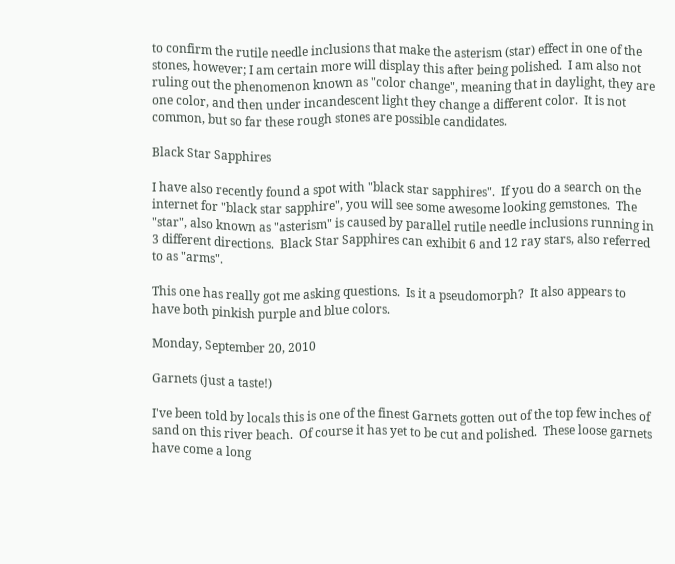to confirm the rutile needle inclusions that make the asterism (star) effect in one of the stones, however; I am certain more will display this after being polished.  I am also not ruling out the phenomenon known as "color change", meaning that in daylight, they are one color, and then under incandescent light they change a different color.  It is not common, but so far these rough stones are possible candidates.

Black Star Sapphires

I have also recently found a spot with "black star sapphires".  If you do a search on the internet for "black star sapphire", you will see some awesome looking gemstones.  The "star", also known as "asterism" is caused by parallel rutile needle inclusions running in 3 different directions.  Black Star Sapphires can exhibit 6 and 12 ray stars, also referred to as "arms".

This one has really got me asking questions.  Is it a pseudomorph?  It also appears to have both pinkish purple and blue colors.

Monday, September 20, 2010

Garnets (just a taste!)

I've been told by locals this is one of the finest Garnets gotten out of the top few inches of sand on this river beach.  Of course it has yet to be cut and polished.  These loose garnets have come a long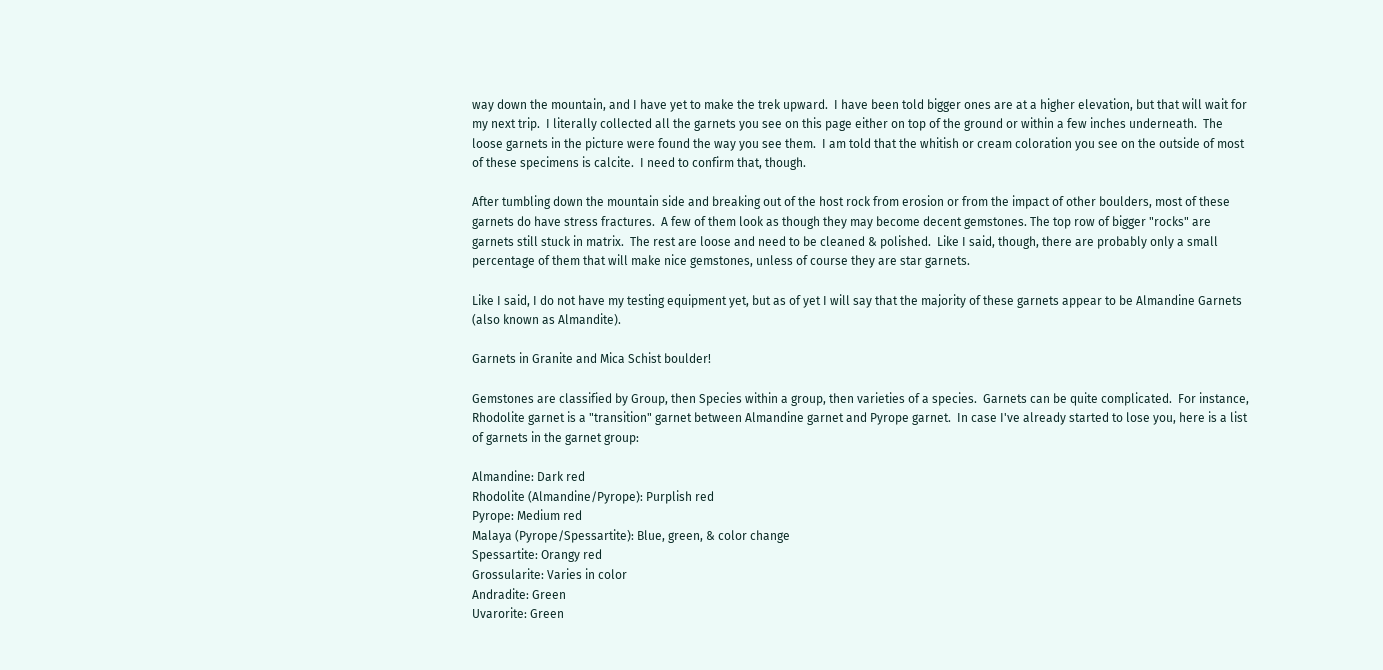way down the mountain, and I have yet to make the trek upward.  I have been told bigger ones are at a higher elevation, but that will wait for my next trip.  I literally collected all the garnets you see on this page either on top of the ground or within a few inches underneath.  The loose garnets in the picture were found the way you see them.  I am told that the whitish or cream coloration you see on the outside of most of these specimens is calcite.  I need to confirm that, though.

After tumbling down the mountain side and breaking out of the host rock from erosion or from the impact of other boulders, most of these garnets do have stress fractures.  A few of them look as though they may become decent gemstones. The top row of bigger "rocks" are garnets still stuck in matrix.  The rest are loose and need to be cleaned & polished.  Like I said, though, there are probably only a small percentage of them that will make nice gemstones, unless of course they are star garnets.

Like I said, I do not have my testing equipment yet, but as of yet I will say that the majority of these garnets appear to be Almandine Garnets (also known as Almandite).

Garnets in Granite and Mica Schist boulder!

Gemstones are classified by Group, then Species within a group, then varieties of a species.  Garnets can be quite complicated.  For instance, Rhodolite garnet is a "transition" garnet between Almandine garnet and Pyrope garnet.  In case I've already started to lose you, here is a list of garnets in the garnet group:

Almandine: Dark red
Rhodolite (Almandine/Pyrope): Purplish red
Pyrope: Medium red
Malaya (Pyrope/Spessartite): Blue, green, & color change
Spessartite: Orangy red
Grossularite: Varies in color
Andradite: Green
Uvarorite: Green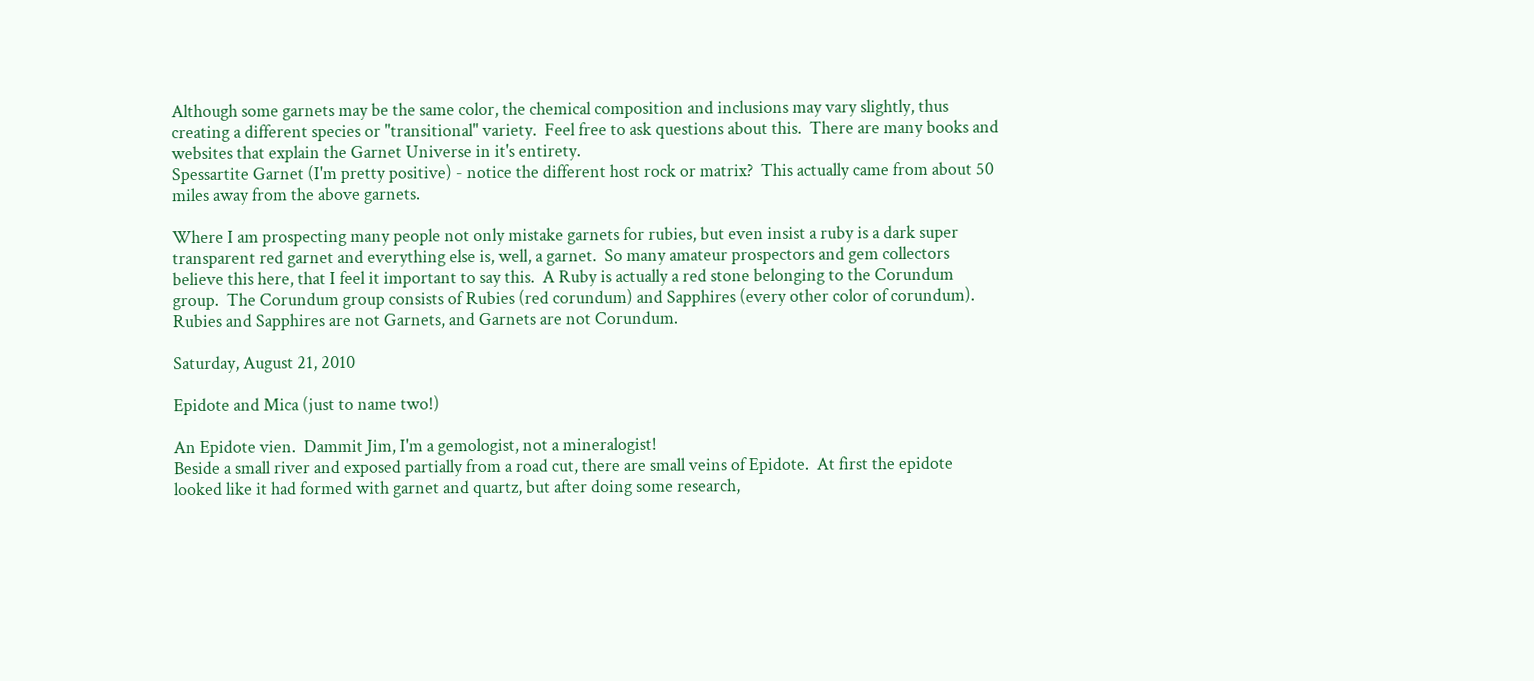Although some garnets may be the same color, the chemical composition and inclusions may vary slightly, thus creating a different species or "transitional" variety.  Feel free to ask questions about this.  There are many books and websites that explain the Garnet Universe in it's entirety.
Spessartite Garnet (I'm pretty positive) - notice the different host rock or matrix?  This actually came from about 50 miles away from the above garnets.

Where I am prospecting many people not only mistake garnets for rubies, but even insist a ruby is a dark super transparent red garnet and everything else is, well, a garnet.  So many amateur prospectors and gem collectors believe this here, that I feel it important to say this.  A Ruby is actually a red stone belonging to the Corundum group.  The Corundum group consists of Rubies (red corundum) and Sapphires (every other color of corundum).  Rubies and Sapphires are not Garnets, and Garnets are not Corundum.

Saturday, August 21, 2010

Epidote and Mica (just to name two!)

An Epidote vien.  Dammit Jim, I'm a gemologist, not a mineralogist!
Beside a small river and exposed partially from a road cut, there are small veins of Epidote.  At first the epidote looked like it had formed with garnet and quartz, but after doing some research,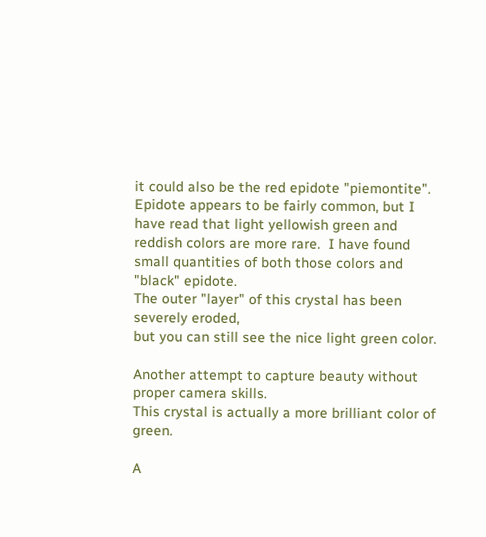it could also be the red epidote "piemontite".  Epidote appears to be fairly common, but I have read that light yellowish green and reddish colors are more rare.  I have found small quantities of both those colors and "black" epidote.
The outer "layer" of this crystal has been severely eroded,
but you can still see the nice light green color.

Another attempt to capture beauty without proper camera skills.
This crystal is actually a more brilliant color of green.

A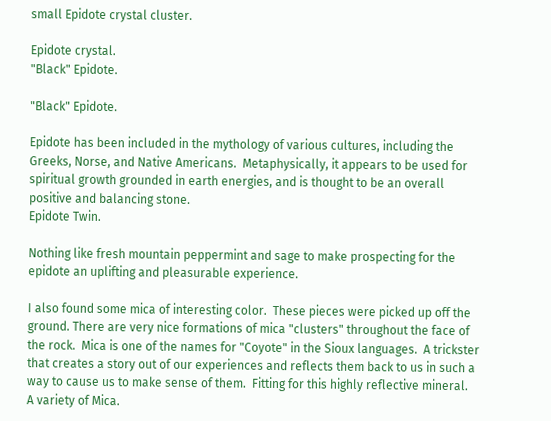small Epidote crystal cluster.

Epidote crystal.
"Black" Epidote.

"Black" Epidote.

Epidote has been included in the mythology of various cultures, including the Greeks, Norse, and Native Americans.  Metaphysically, it appears to be used for spiritual growth grounded in earth energies, and is thought to be an overall positive and balancing stone.
Epidote Twin.

Nothing like fresh mountain peppermint and sage to make prospecting for the epidote an uplifting and pleasurable experience.

I also found some mica of interesting color.  These pieces were picked up off the ground. There are very nice formations of mica "clusters" throughout the face of the rock.  Mica is one of the names for "Coyote" in the Sioux languages.  A trickster that creates a story out of our experiences and reflects them back to us in such a way to cause us to make sense of them.  Fitting for this highly reflective mineral.
A variety of Mica.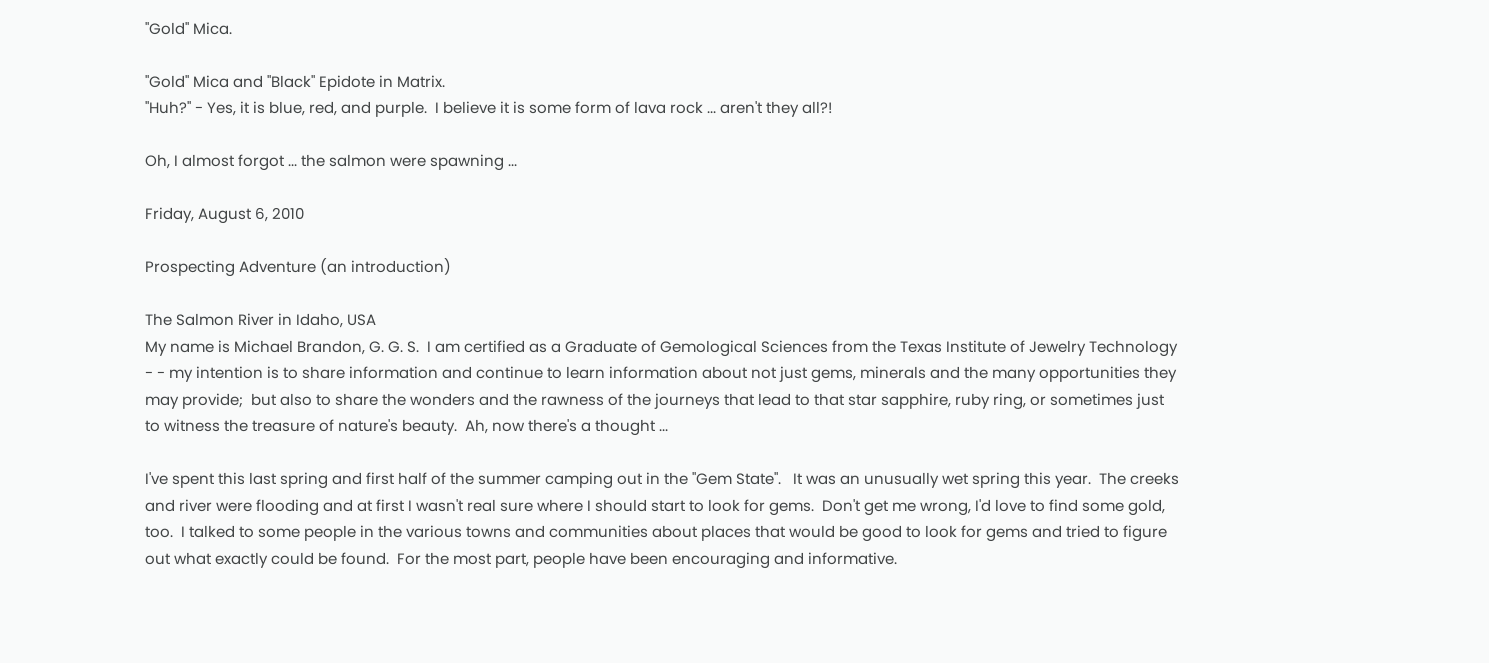"Gold" Mica.

"Gold" Mica and "Black" Epidote in Matrix.
"Huh?" - Yes, it is blue, red, and purple.  I believe it is some form of lava rock ... aren't they all?!

Oh, I almost forgot ... the salmon were spawning ...

Friday, August 6, 2010

Prospecting Adventure (an introduction)

The Salmon River in Idaho, USA
My name is Michael Brandon, G. G. S.  I am certified as a Graduate of Gemological Sciences from the Texas Institute of Jewelry Technology - - my intention is to share information and continue to learn information about not just gems, minerals and the many opportunities they may provide;  but also to share the wonders and the rawness of the journeys that lead to that star sapphire, ruby ring, or sometimes just to witness the treasure of nature's beauty.  Ah, now there's a thought ...

I've spent this last spring and first half of the summer camping out in the "Gem State".   It was an unusually wet spring this year.  The creeks and river were flooding and at first I wasn't real sure where I should start to look for gems.  Don't get me wrong, I'd love to find some gold, too.  I talked to some people in the various towns and communities about places that would be good to look for gems and tried to figure out what exactly could be found.  For the most part, people have been encouraging and informative.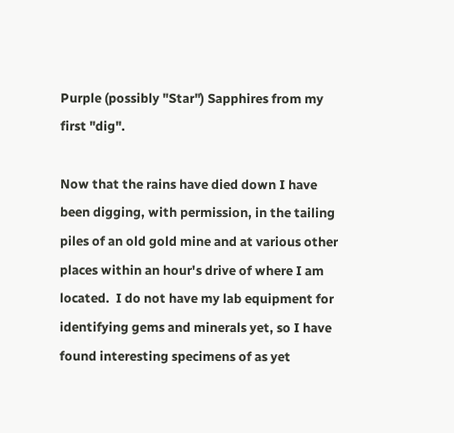Purple (possibly "Star") Sapphires from my first "dig".

Now that the rains have died down I have been digging, with permission, in the tailing piles of an old gold mine and at various other places within an hour's drive of where I am located.  I do not have my lab equipment for identifying gems and minerals yet, so I have found interesting specimens of as yet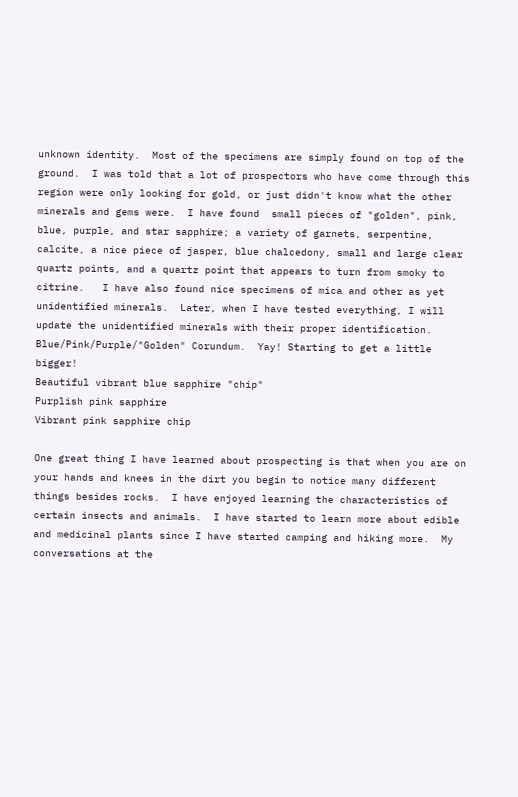unknown identity.  Most of the specimens are simply found on top of the ground.  I was told that a lot of prospectors who have come through this region were only looking for gold, or just didn't know what the other minerals and gems were.  I have found  small pieces of "golden", pink, blue, purple, and star sapphire; a variety of garnets, serpentine, calcite, a nice piece of jasper, blue chalcedony, small and large clear quartz points, and a quartz point that appears to turn from smoky to citrine.   I have also found nice specimens of mica and other as yet unidentified minerals.  Later, when I have tested everything, I will update the unidentified minerals with their proper identification.
Blue/Pink/Purple/"Golden" Corundum.  Yay! Starting to get a little bigger!
Beautiful vibrant blue sapphire "chip"
Purplish pink sapphire
Vibrant pink sapphire chip

One great thing I have learned about prospecting is that when you are on your hands and knees in the dirt you begin to notice many different things besides rocks.  I have enjoyed learning the characteristics of certain insects and animals.  I have started to learn more about edible and medicinal plants since I have started camping and hiking more.  My conversations at the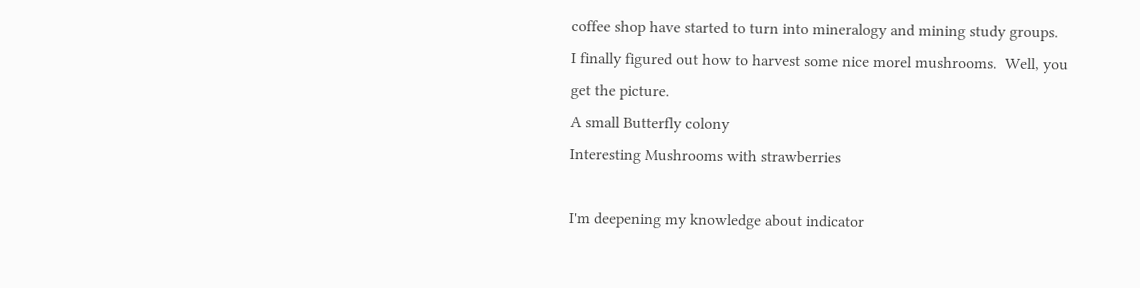coffee shop have started to turn into mineralogy and mining study groups.  I finally figured out how to harvest some nice morel mushrooms.  Well, you get the picture.
A small Butterfly colony
Interesting Mushrooms with strawberries

I'm deepening my knowledge about indicator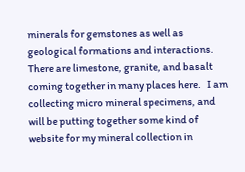minerals for gemstones as well as geological formations and interactions.  There are limestone, granite, and basalt coming together in many places here.   I am collecting micro mineral specimens, and will be putting together some kind of website for my mineral collection in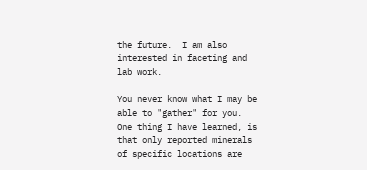the future.  I am also interested in faceting and lab work.

You never know what I may be able to "gather" for you.  One thing I have learned, is that only reported minerals of specific locations are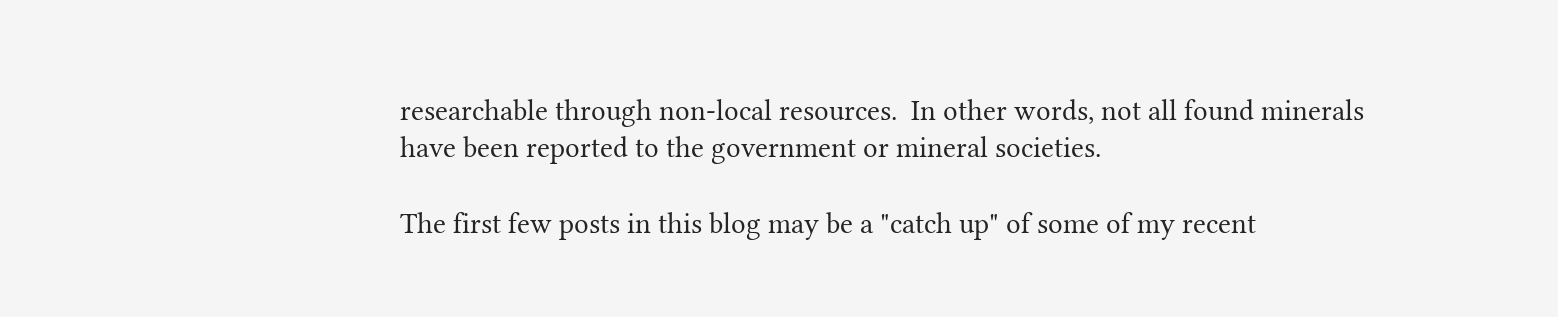researchable through non-local resources.  In other words, not all found minerals have been reported to the government or mineral societies.

The first few posts in this blog may be a "catch up" of some of my recent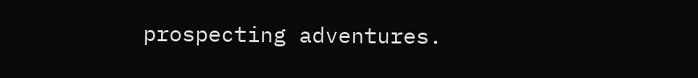prospecting adventures.